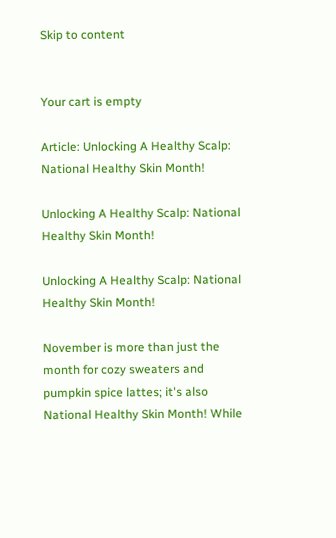Skip to content


Your cart is empty

Article: Unlocking A Healthy Scalp: National Healthy Skin Month!

Unlocking A Healthy Scalp: National Healthy Skin Month!

Unlocking A Healthy Scalp: National Healthy Skin Month!

November is more than just the month for cozy sweaters and pumpkin spice lattes; it's also National Healthy Skin Month! While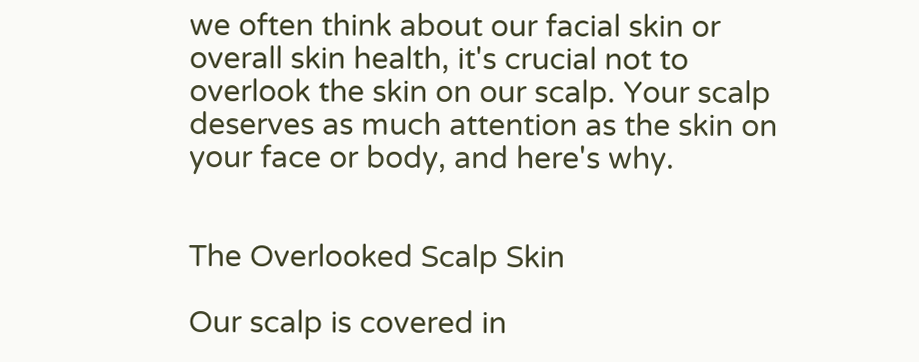we often think about our facial skin or overall skin health, it's crucial not to overlook the skin on our scalp. Your scalp deserves as much attention as the skin on your face or body, and here's why.


The Overlooked Scalp Skin

Our scalp is covered in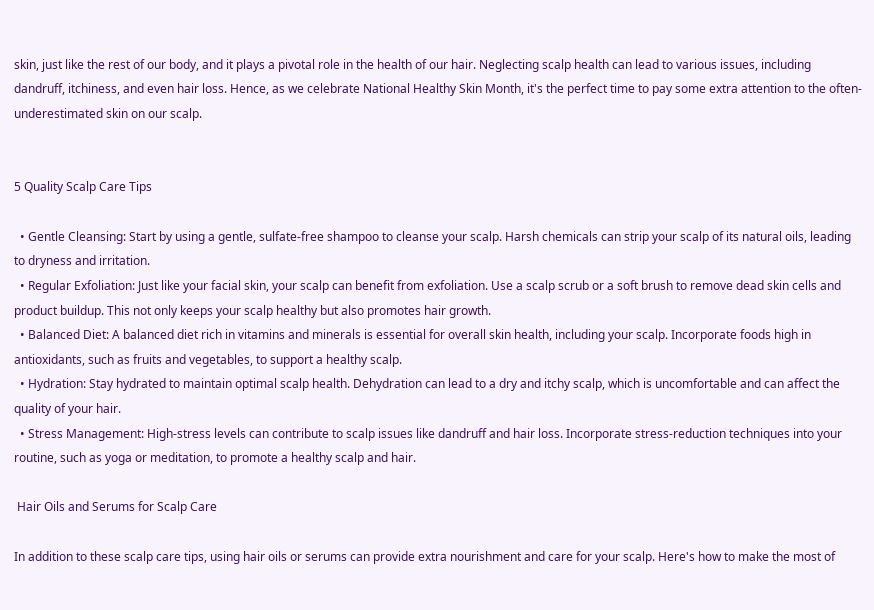skin, just like the rest of our body, and it plays a pivotal role in the health of our hair. Neglecting scalp health can lead to various issues, including dandruff, itchiness, and even hair loss. Hence, as we celebrate National Healthy Skin Month, it's the perfect time to pay some extra attention to the often-underestimated skin on our scalp.


5 Quality Scalp Care Tips

  • Gentle Cleansing: Start by using a gentle, sulfate-free shampoo to cleanse your scalp. Harsh chemicals can strip your scalp of its natural oils, leading to dryness and irritation.
  • Regular Exfoliation: Just like your facial skin, your scalp can benefit from exfoliation. Use a scalp scrub or a soft brush to remove dead skin cells and product buildup. This not only keeps your scalp healthy but also promotes hair growth.
  • Balanced Diet: A balanced diet rich in vitamins and minerals is essential for overall skin health, including your scalp. Incorporate foods high in antioxidants, such as fruits and vegetables, to support a healthy scalp.
  • Hydration: Stay hydrated to maintain optimal scalp health. Dehydration can lead to a dry and itchy scalp, which is uncomfortable and can affect the quality of your hair.
  • Stress Management: High-stress levels can contribute to scalp issues like dandruff and hair loss. Incorporate stress-reduction techniques into your routine, such as yoga or meditation, to promote a healthy scalp and hair.

 Hair Oils and Serums for Scalp Care

In addition to these scalp care tips, using hair oils or serums can provide extra nourishment and care for your scalp. Here's how to make the most of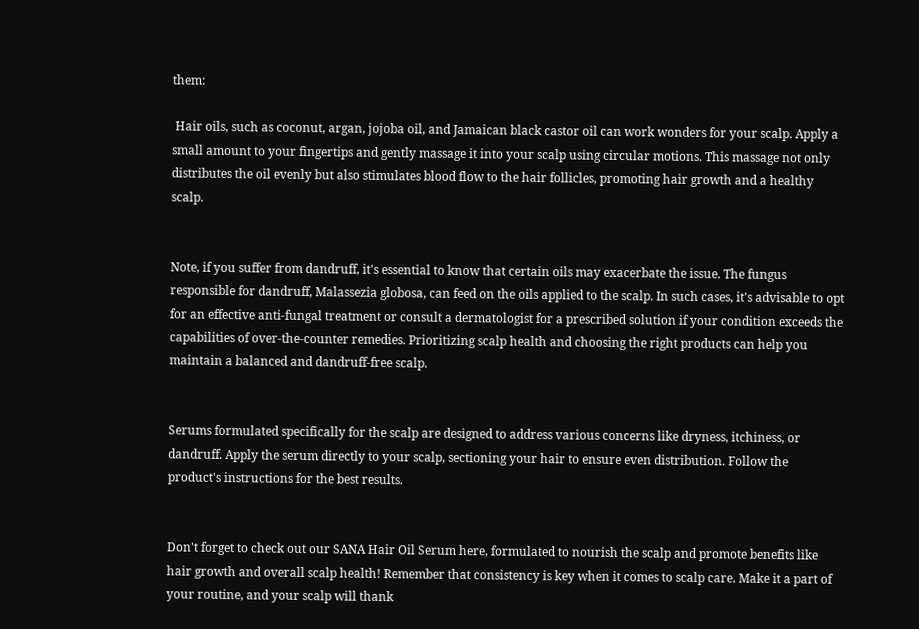them:

 Hair oils, such as coconut, argan, jojoba oil, and Jamaican black castor oil can work wonders for your scalp. Apply a small amount to your fingertips and gently massage it into your scalp using circular motions. This massage not only distributes the oil evenly but also stimulates blood flow to the hair follicles, promoting hair growth and a healthy scalp.


Note, if you suffer from dandruff, it's essential to know that certain oils may exacerbate the issue. The fungus responsible for dandruff, Malassezia globosa, can feed on the oils applied to the scalp. In such cases, it's advisable to opt for an effective anti-fungal treatment or consult a dermatologist for a prescribed solution if your condition exceeds the capabilities of over-the-counter remedies. Prioritizing scalp health and choosing the right products can help you maintain a balanced and dandruff-free scalp.


Serums formulated specifically for the scalp are designed to address various concerns like dryness, itchiness, or dandruff. Apply the serum directly to your scalp, sectioning your hair to ensure even distribution. Follow the product's instructions for the best results.


Don't forget to check out our SANA Hair Oil Serum here, formulated to nourish the scalp and promote benefits like hair growth and overall scalp health! Remember that consistency is key when it comes to scalp care. Make it a part of your routine, and your scalp will thank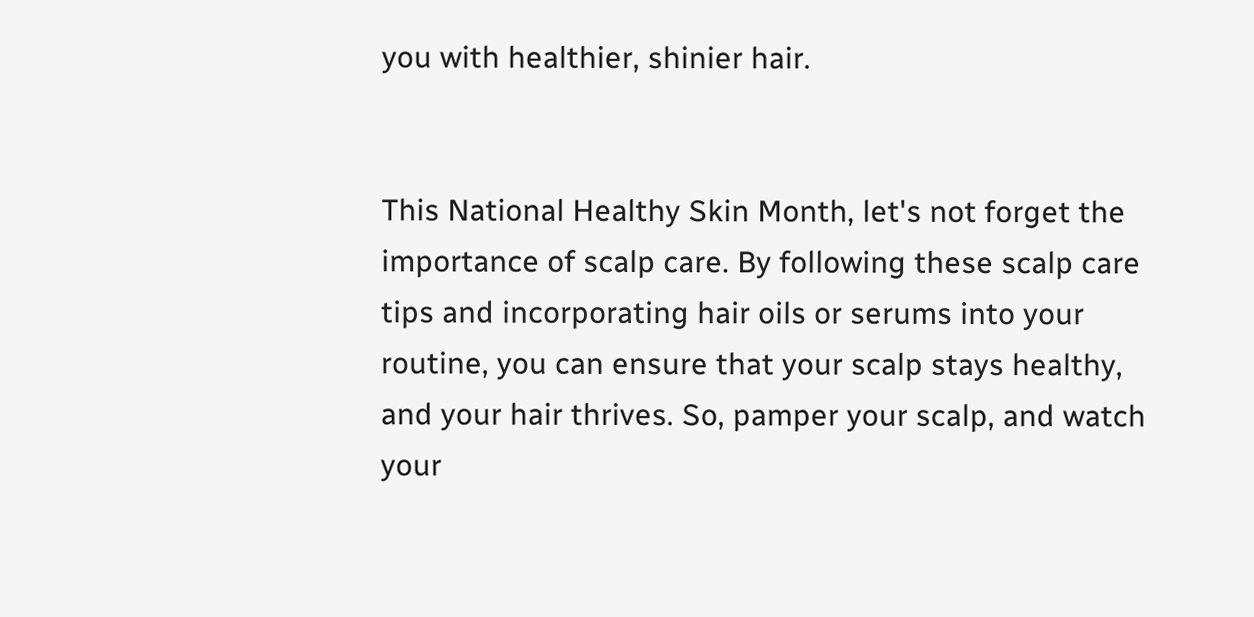you with healthier, shinier hair.


This National Healthy Skin Month, let's not forget the importance of scalp care. By following these scalp care tips and incorporating hair oils or serums into your routine, you can ensure that your scalp stays healthy, and your hair thrives. So, pamper your scalp, and watch your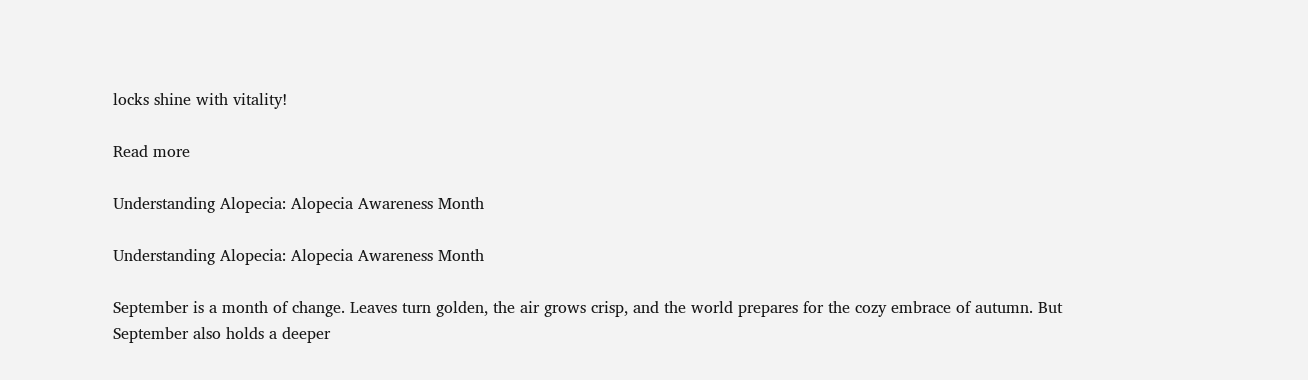locks shine with vitality!

Read more

Understanding Alopecia: Alopecia Awareness Month

Understanding Alopecia: Alopecia Awareness Month

September is a month of change. Leaves turn golden, the air grows crisp, and the world prepares for the cozy embrace of autumn. But September also holds a deeper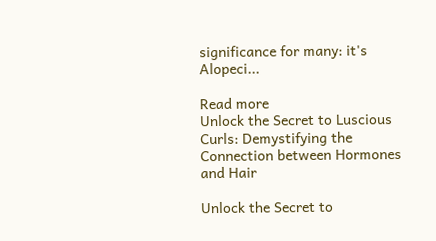significance for many: it's Alopeci...

Read more
Unlock the Secret to Luscious Curls: Demystifying the Connection between Hormones and Hair

Unlock the Secret to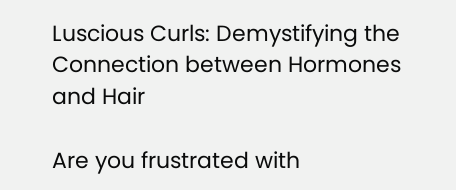Luscious Curls: Demystifying the Connection between Hormones and Hair

Are you frustrated with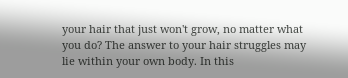your hair that just won't grow, no matter what you do? The answer to your hair struggles may lie within your own body. In this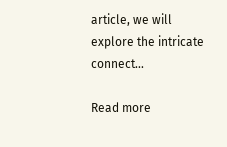article, we will explore the intricate connect...

Read more